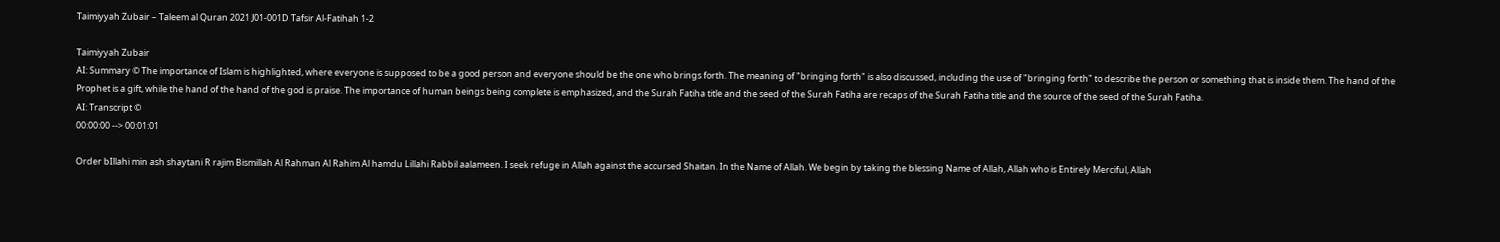Taimiyyah Zubair – Taleem al Quran 2021 J01-001D Tafsir Al-Fatihah 1-2

Taimiyyah Zubair
AI: Summary © The importance of Islam is highlighted, where everyone is supposed to be a good person and everyone should be the one who brings forth. The meaning of "bringing forth" is also discussed, including the use of "bringing forth" to describe the person or something that is inside them. The hand of the Prophet is a gift, while the hand of the hand of the god is praise. The importance of human beings being complete is emphasized, and the Surah Fatiha title and the seed of the Surah Fatiha are recaps of the Surah Fatiha title and the source of the seed of the Surah Fatiha.
AI: Transcript ©
00:00:00 --> 00:01:01

Order bIllahi min ash shaytani R rajim Bismillah Al Rahman Al Rahim Al hamdu Lillahi Rabbil aalameen. I seek refuge in Allah against the accursed Shaitan. In the Name of Allah. We begin by taking the blessing Name of Allah, Allah who is Entirely Merciful, Allah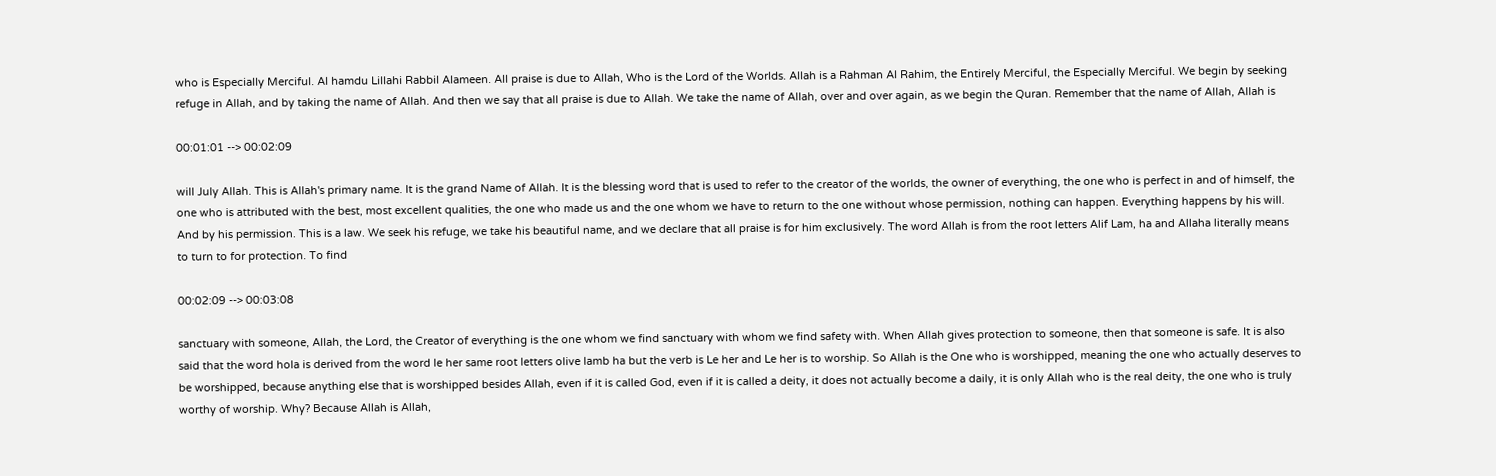who is Especially Merciful. Al hamdu Lillahi Rabbil Alameen. All praise is due to Allah, Who is the Lord of the Worlds. Allah is a Rahman Al Rahim, the Entirely Merciful, the Especially Merciful. We begin by seeking refuge in Allah, and by taking the name of Allah. And then we say that all praise is due to Allah. We take the name of Allah, over and over again, as we begin the Quran. Remember that the name of Allah, Allah is

00:01:01 --> 00:02:09

will July Allah. This is Allah's primary name. It is the grand Name of Allah. It is the blessing word that is used to refer to the creator of the worlds, the owner of everything, the one who is perfect in and of himself, the one who is attributed with the best, most excellent qualities, the one who made us and the one whom we have to return to the one without whose permission, nothing can happen. Everything happens by his will. And by his permission. This is a law. We seek his refuge, we take his beautiful name, and we declare that all praise is for him exclusively. The word Allah is from the root letters Alif Lam, ha and Allaha literally means to turn to for protection. To find

00:02:09 --> 00:03:08

sanctuary with someone, Allah, the Lord, the Creator of everything is the one whom we find sanctuary with whom we find safety with. When Allah gives protection to someone, then that someone is safe. It is also said that the word hola is derived from the word le her same root letters olive lamb ha but the verb is Le her and Le her is to worship. So Allah is the One who is worshipped, meaning the one who actually deserves to be worshipped, because anything else that is worshipped besides Allah, even if it is called God, even if it is called a deity, it does not actually become a daily, it is only Allah who is the real deity, the one who is truly worthy of worship. Why? Because Allah is Allah,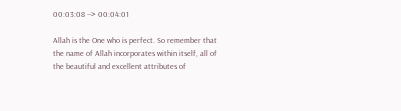00:03:08 --> 00:04:01

Allah is the One who is perfect. So remember that the name of Allah incorporates within itself, all of the beautiful and excellent attributes of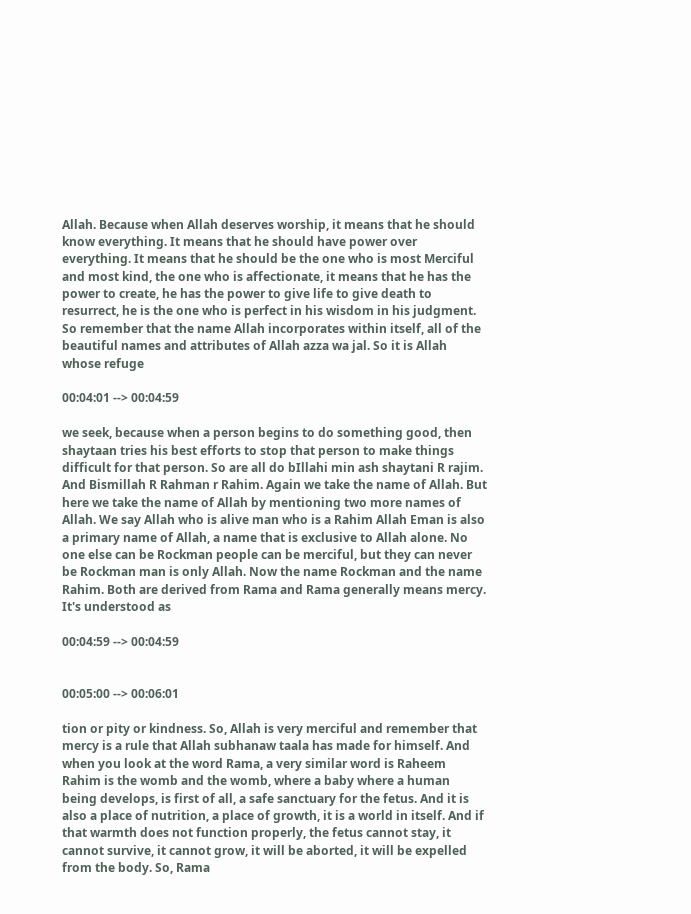Allah. Because when Allah deserves worship, it means that he should know everything. It means that he should have power over everything. It means that he should be the one who is most Merciful and most kind, the one who is affectionate, it means that he has the power to create, he has the power to give life to give death to resurrect, he is the one who is perfect in his wisdom in his judgment. So remember that the name Allah incorporates within itself, all of the beautiful names and attributes of Allah azza wa jal. So it is Allah whose refuge

00:04:01 --> 00:04:59

we seek, because when a person begins to do something good, then shaytaan tries his best efforts to stop that person to make things difficult for that person. So are all do bIllahi min ash shaytani R rajim. And Bismillah R Rahman r Rahim. Again we take the name of Allah. But here we take the name of Allah by mentioning two more names of Allah. We say Allah who is alive man who is a Rahim Allah Eman is also a primary name of Allah, a name that is exclusive to Allah alone. No one else can be Rockman people can be merciful, but they can never be Rockman man is only Allah. Now the name Rockman and the name Rahim. Both are derived from Rama and Rama generally means mercy. It's understood as

00:04:59 --> 00:04:59


00:05:00 --> 00:06:01

tion or pity or kindness. So, Allah is very merciful and remember that mercy is a rule that Allah subhanaw taala has made for himself. And when you look at the word Rama, a very similar word is Raheem Rahim is the womb and the womb, where a baby where a human being develops, is first of all, a safe sanctuary for the fetus. And it is also a place of nutrition, a place of growth, it is a world in itself. And if that warmth does not function properly, the fetus cannot stay, it cannot survive, it cannot grow, it will be aborted, it will be expelled from the body. So, Rama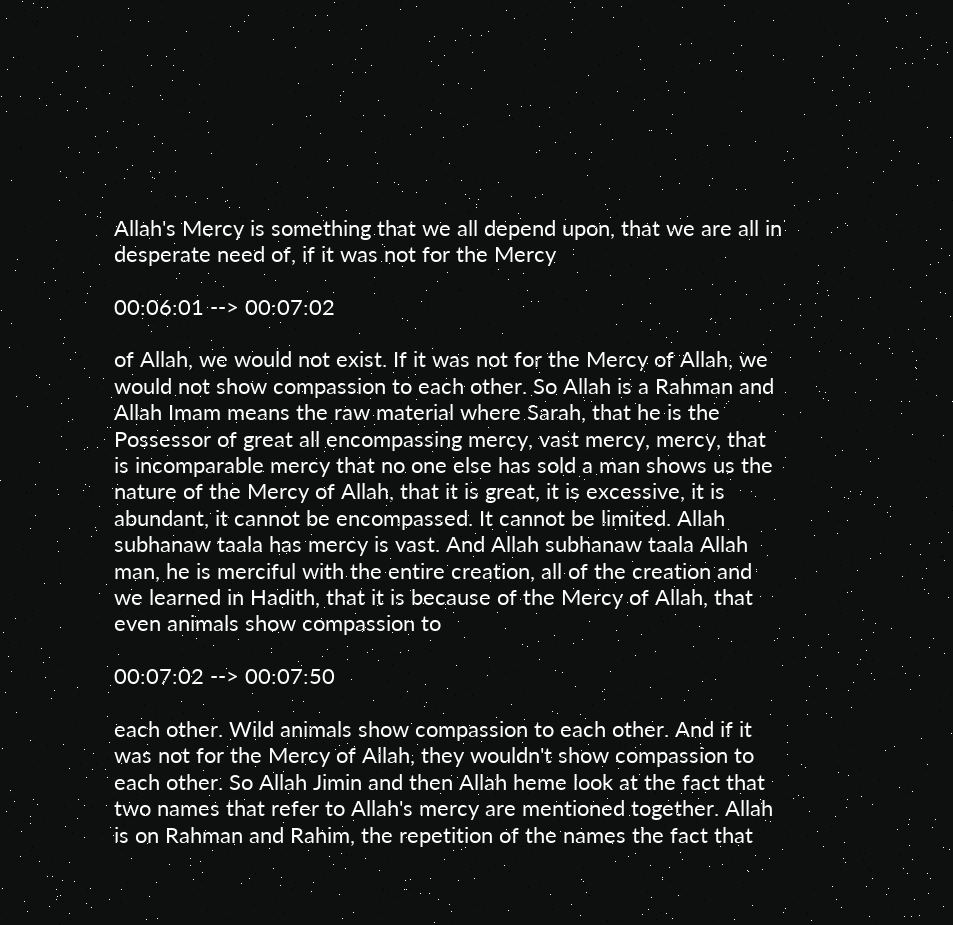Allah's Mercy is something that we all depend upon, that we are all in desperate need of, if it was not for the Mercy

00:06:01 --> 00:07:02

of Allah, we would not exist. If it was not for the Mercy of Allah, we would not show compassion to each other. So Allah is a Rahman and Allah Imam means the raw material where Sarah, that he is the Possessor of great all encompassing mercy, vast mercy, mercy, that is incomparable mercy that no one else has sold a man shows us the nature of the Mercy of Allah, that it is great, it is excessive, it is abundant, it cannot be encompassed. It cannot be limited. Allah subhanaw taala has mercy is vast. And Allah subhanaw taala Allah man, he is merciful with the entire creation, all of the creation and we learned in Hadith, that it is because of the Mercy of Allah, that even animals show compassion to

00:07:02 --> 00:07:50

each other. Wild animals show compassion to each other. And if it was not for the Mercy of Allah, they wouldn't show compassion to each other. So Allah Jimin and then Allah heme look at the fact that two names that refer to Allah's mercy are mentioned together. Allah is on Rahman and Rahim, the repetition of the names the fact that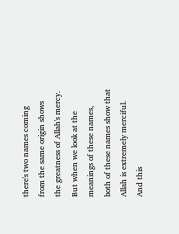there's two names coming from the same origin shows the greatness of Allah's mercy. But when we look at the meanings of these names, both of these names show that Allah is extremely merciful. And this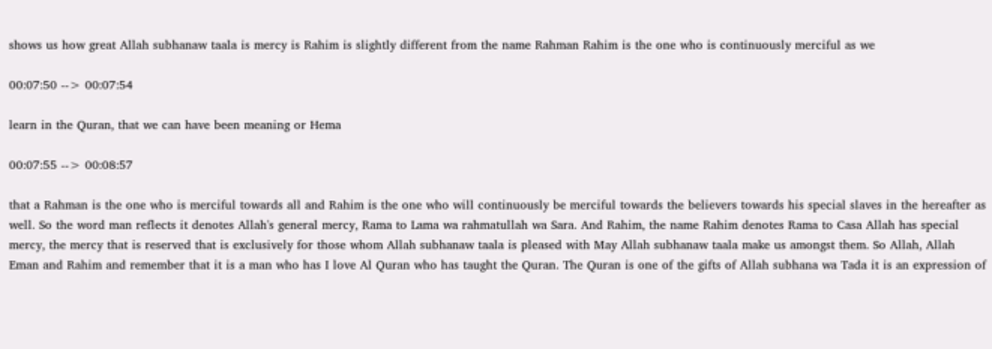shows us how great Allah subhanaw taala is mercy is Rahim is slightly different from the name Rahman Rahim is the one who is continuously merciful as we

00:07:50 --> 00:07:54

learn in the Quran, that we can have been meaning or Hema

00:07:55 --> 00:08:57

that a Rahman is the one who is merciful towards all and Rahim is the one who will continuously be merciful towards the believers towards his special slaves in the hereafter as well. So the word man reflects it denotes Allah's general mercy, Rama to Lama wa rahmatullah wa Sara. And Rahim, the name Rahim denotes Rama to Casa Allah has special mercy, the mercy that is reserved that is exclusively for those whom Allah subhanaw taala is pleased with May Allah subhanaw taala make us amongst them. So Allah, Allah Eman and Rahim and remember that it is a man who has I love Al Quran who has taught the Quran. The Quran is one of the gifts of Allah subhana wa Tada it is an expression of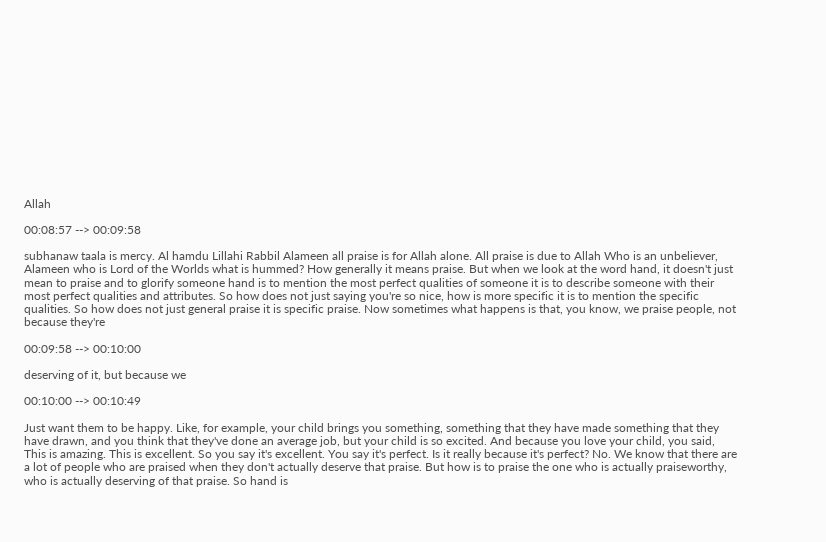Allah

00:08:57 --> 00:09:58

subhanaw taala is mercy. Al hamdu Lillahi Rabbil Alameen all praise is for Allah alone. All praise is due to Allah Who is an unbeliever, Alameen who is Lord of the Worlds what is hummed? How generally it means praise. But when we look at the word hand, it doesn't just mean to praise and to glorify someone hand is to mention the most perfect qualities of someone it is to describe someone with their most perfect qualities and attributes. So how does not just saying you're so nice, how is more specific it is to mention the specific qualities. So how does not just general praise it is specific praise. Now sometimes what happens is that, you know, we praise people, not because they're

00:09:58 --> 00:10:00

deserving of it, but because we

00:10:00 --> 00:10:49

Just want them to be happy. Like, for example, your child brings you something, something that they have made something that they have drawn, and you think that they've done an average job, but your child is so excited. And because you love your child, you said, This is amazing. This is excellent. So you say it's excellent. You say it's perfect. Is it really because it's perfect? No. We know that there are a lot of people who are praised when they don't actually deserve that praise. But how is to praise the one who is actually praiseworthy, who is actually deserving of that praise. So hand is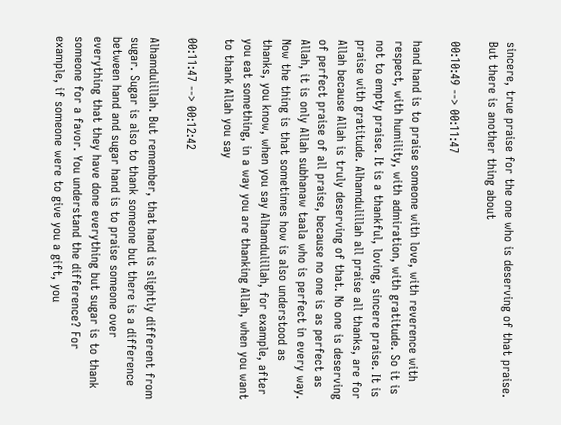sincere, true praise for the one who is deserving of that praise. But there is another thing about

00:10:49 --> 00:11:47

hand hand is to praise someone with love, with reverence with respect, with humility, with admiration, with gratitude. So it is not to empty praise. It is a thankful, loving, sincere praise. It is praise with gratitude. Alhamdulillah all praise all thanks, are for Allah because Allah is truly deserving of that. No one is deserving of perfect praise of all praise, because no one is as perfect as Allah, it is only Allah subhanaw taala who is perfect in every way. Now the thing is that sometimes how is also understood as thanks, you know, when you say Alhamdulillah, for example, after you eat something, in a way you are thanking Allah, when you want to thank Allah you say

00:11:47 --> 00:12:42

Alhamdulillah. But remember, that hand is slightly different from sugar. Sugar is also to thank someone but there is a difference between hand and sugar hand is to praise someone over everything that they have done everything but sugar is to thank someone for a favor. You understand the difference? For example, if someone were to give you a gift, you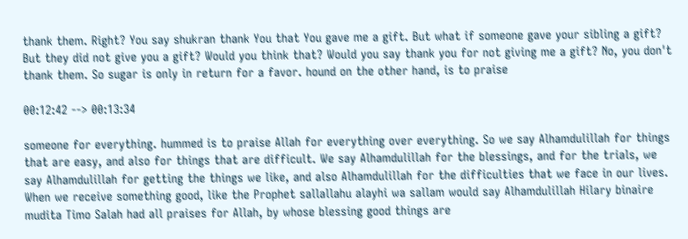thank them. Right? You say shukran thank You that You gave me a gift. But what if someone gave your sibling a gift? But they did not give you a gift? Would you think that? Would you say thank you for not giving me a gift? No, you don't thank them. So sugar is only in return for a favor. hound on the other hand, is to praise

00:12:42 --> 00:13:34

someone for everything. hummed is to praise Allah for everything over everything. So we say Alhamdulillah for things that are easy, and also for things that are difficult. We say Alhamdulillah for the blessings, and for the trials, we say Alhamdulillah for getting the things we like, and also Alhamdulillah for the difficulties that we face in our lives. When we receive something good, like the Prophet sallallahu alayhi wa sallam would say Alhamdulillah Hilary binaire mudita Timo Salah had all praises for Allah, by whose blessing good things are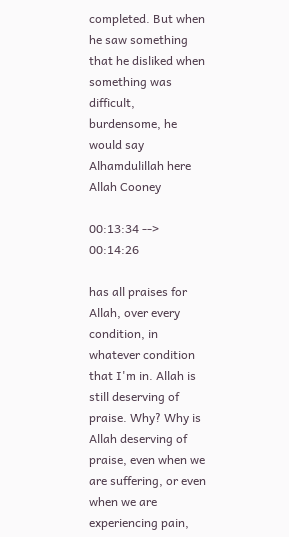completed. But when he saw something that he disliked when something was difficult, burdensome, he would say Alhamdulillah here Allah Cooney

00:13:34 --> 00:14:26

has all praises for Allah, over every condition, in whatever condition that I'm in. Allah is still deserving of praise. Why? Why is Allah deserving of praise, even when we are suffering, or even when we are experiencing pain,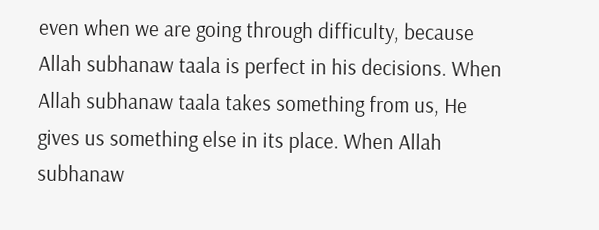even when we are going through difficulty, because Allah subhanaw taala is perfect in his decisions. When Allah subhanaw taala takes something from us, He gives us something else in its place. When Allah subhanaw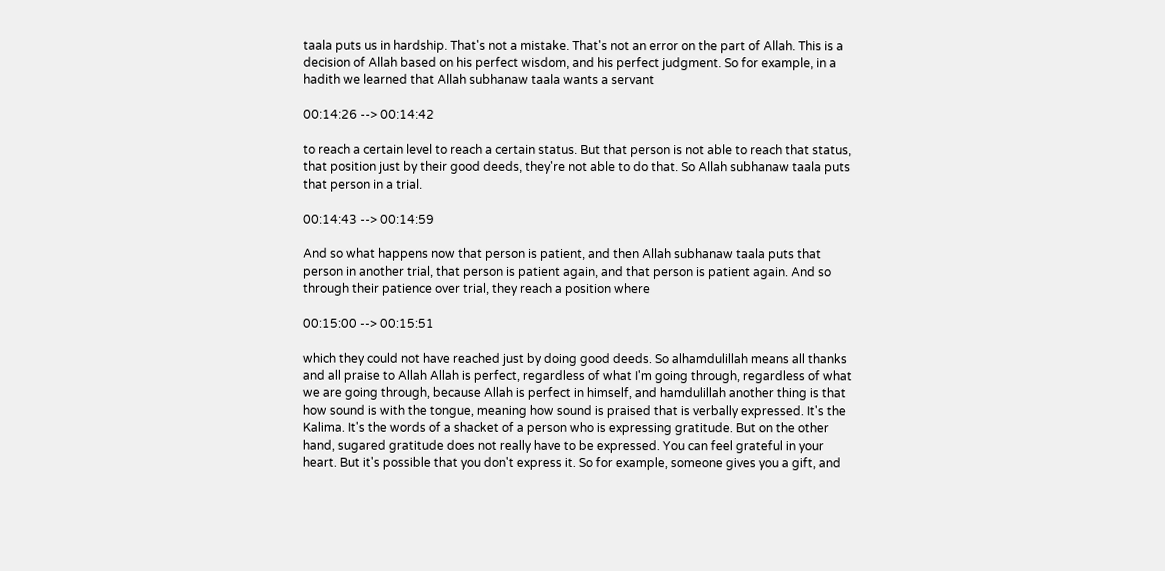taala puts us in hardship. That's not a mistake. That's not an error on the part of Allah. This is a decision of Allah based on his perfect wisdom, and his perfect judgment. So for example, in a hadith we learned that Allah subhanaw taala wants a servant

00:14:26 --> 00:14:42

to reach a certain level to reach a certain status. But that person is not able to reach that status, that position just by their good deeds, they're not able to do that. So Allah subhanaw taala puts that person in a trial.

00:14:43 --> 00:14:59

And so what happens now that person is patient, and then Allah subhanaw taala puts that person in another trial, that person is patient again, and that person is patient again. And so through their patience over trial, they reach a position where

00:15:00 --> 00:15:51

which they could not have reached just by doing good deeds. So alhamdulillah means all thanks and all praise to Allah Allah is perfect, regardless of what I'm going through, regardless of what we are going through, because Allah is perfect in himself, and hamdulillah another thing is that how sound is with the tongue, meaning how sound is praised that is verbally expressed. It's the Kalima. It's the words of a shacket of a person who is expressing gratitude. But on the other hand, sugared gratitude does not really have to be expressed. You can feel grateful in your heart. But it's possible that you don't express it. So for example, someone gives you a gift, and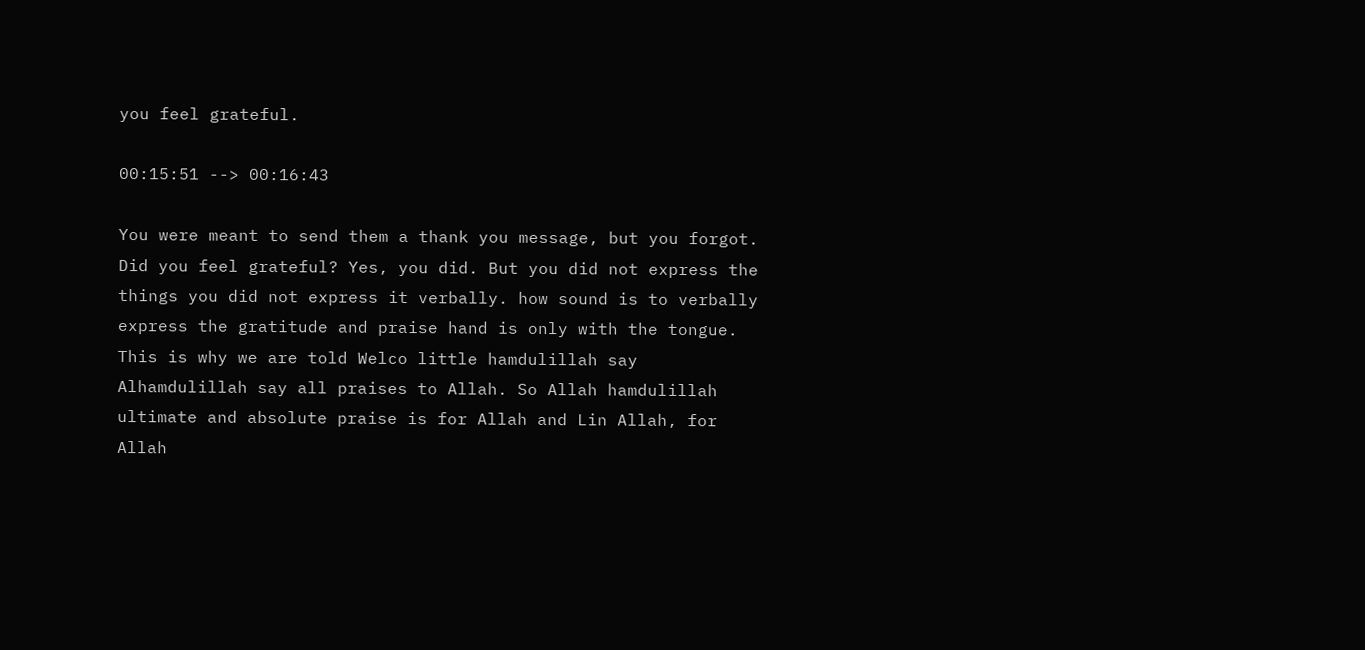you feel grateful.

00:15:51 --> 00:16:43

You were meant to send them a thank you message, but you forgot. Did you feel grateful? Yes, you did. But you did not express the things you did not express it verbally. how sound is to verbally express the gratitude and praise hand is only with the tongue. This is why we are told Welco little hamdulillah say Alhamdulillah say all praises to Allah. So Allah hamdulillah ultimate and absolute praise is for Allah and Lin Allah, for Allah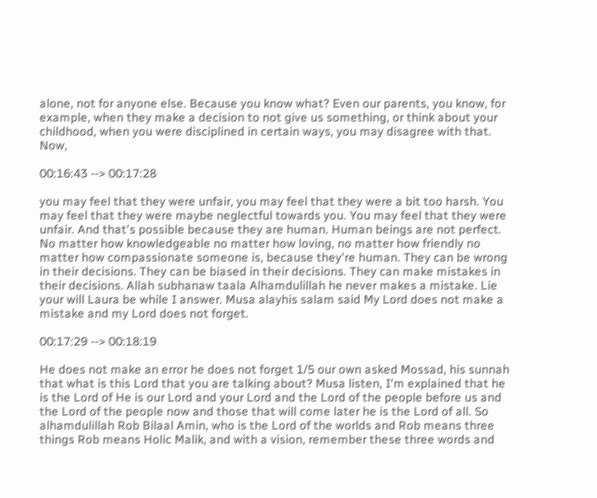alone, not for anyone else. Because you know what? Even our parents, you know, for example, when they make a decision to not give us something, or think about your childhood, when you were disciplined in certain ways, you may disagree with that. Now,

00:16:43 --> 00:17:28

you may feel that they were unfair, you may feel that they were a bit too harsh. You may feel that they were maybe neglectful towards you. You may feel that they were unfair. And that's possible because they are human. Human beings are not perfect. No matter how knowledgeable no matter how loving, no matter how friendly no matter how compassionate someone is, because they're human. They can be wrong in their decisions. They can be biased in their decisions. They can make mistakes in their decisions. Allah subhanaw taala Alhamdulillah he never makes a mistake. Lie your will Laura be while I answer. Musa alayhis salam said My Lord does not make a mistake and my Lord does not forget.

00:17:29 --> 00:18:19

He does not make an error he does not forget 1/5 our own asked Mossad, his sunnah that what is this Lord that you are talking about? Musa listen, I'm explained that he is the Lord of He is our Lord and your Lord and the Lord of the people before us and the Lord of the people now and those that will come later he is the Lord of all. So alhamdulillah Rob Bilaal Amin, who is the Lord of the worlds and Rob means three things Rob means Holic Malik, and with a vision, remember these three words and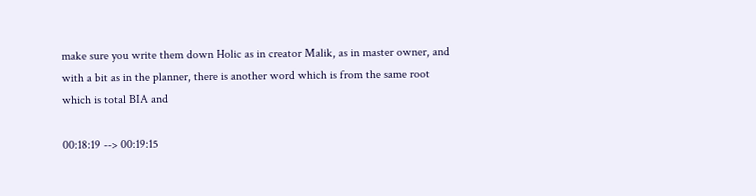make sure you write them down Holic as in creator Malik, as in master owner, and with a bit as in the planner, there is another word which is from the same root which is total BIA and

00:18:19 --> 00:19:15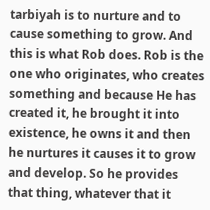tarbiyah is to nurture and to cause something to grow. And this is what Rob does. Rob is the one who originates, who creates something and because He has created it, he brought it into existence, he owns it and then he nurtures it causes it to grow and develop. So he provides that thing, whatever that it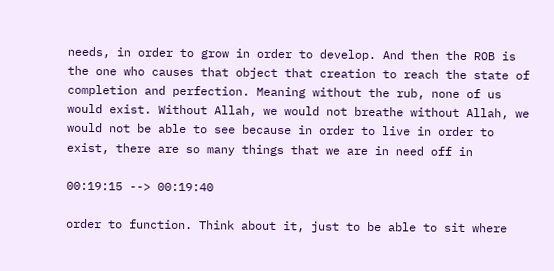needs, in order to grow in order to develop. And then the ROB is the one who causes that object that creation to reach the state of completion and perfection. Meaning without the rub, none of us would exist. Without Allah, we would not breathe without Allah, we would not be able to see because in order to live in order to exist, there are so many things that we are in need off in

00:19:15 --> 00:19:40

order to function. Think about it, just to be able to sit where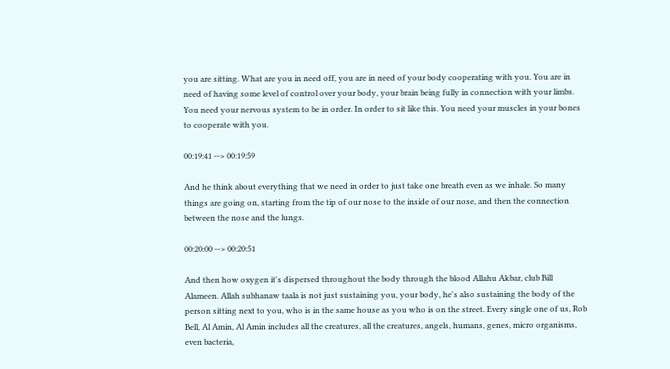you are sitting. What are you in need off, you are in need of your body cooperating with you. You are in need of having some level of control over your body, your brain being fully in connection with your limbs. You need your nervous system to be in order. In order to sit like this. You need your muscles in your bones to cooperate with you.

00:19:41 --> 00:19:59

And he think about everything that we need in order to just take one breath even as we inhale. So many things are going on, starting from the tip of our nose to the inside of our nose, and then the connection between the nose and the lungs.

00:20:00 --> 00:20:51

And then how oxygen it's dispersed throughout the body through the blood Allahu Akbar, club Bill Alameen. Allah subhanaw taala is not just sustaining you, your body, he's also sustaining the body of the person sitting next to you, who is in the same house as you who is on the street. Every single one of us, Rob Bell, Al Amin, Al Amin includes all the creatures, all the creatures, angels, humans, genes, micro organisms, even bacteria,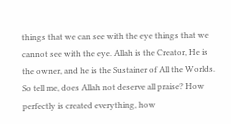things that we can see with the eye things that we cannot see with the eye. Allah is the Creator, He is the owner, and he is the Sustainer of All the Worlds. So tell me, does Allah not deserve all praise? How perfectly is created everything, how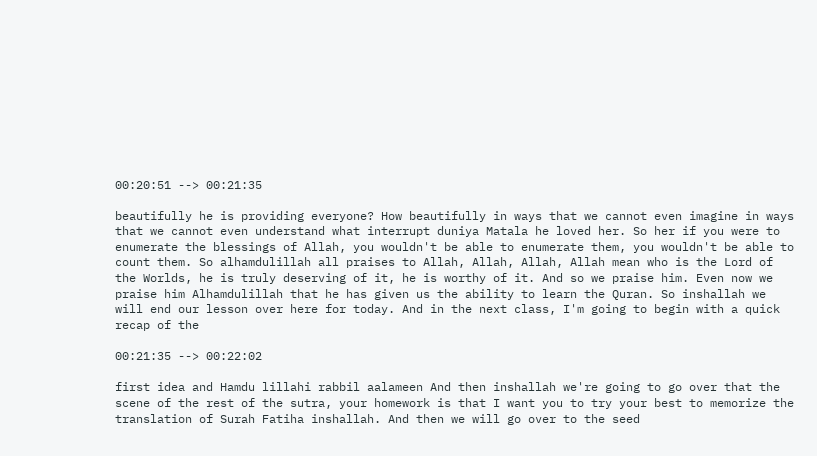00:20:51 --> 00:21:35

beautifully he is providing everyone? How beautifully in ways that we cannot even imagine in ways that we cannot even understand what interrupt duniya Matala he loved her. So her if you were to enumerate the blessings of Allah, you wouldn't be able to enumerate them, you wouldn't be able to count them. So alhamdulillah all praises to Allah, Allah, Allah, Allah mean who is the Lord of the Worlds, he is truly deserving of it, he is worthy of it. And so we praise him. Even now we praise him Alhamdulillah that he has given us the ability to learn the Quran. So inshallah we will end our lesson over here for today. And in the next class, I'm going to begin with a quick recap of the

00:21:35 --> 00:22:02

first idea and Hamdu lillahi rabbil aalameen And then inshallah we're going to go over that the scene of the rest of the sutra, your homework is that I want you to try your best to memorize the translation of Surah Fatiha inshallah. And then we will go over to the seed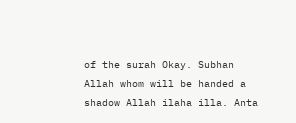of the surah Okay. Subhan Allah whom will be handed a shadow Allah ilaha illa. Anta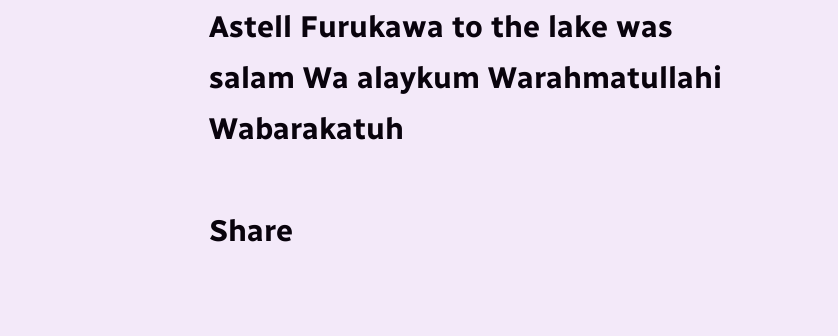Astell Furukawa to the lake was salam Wa alaykum Warahmatullahi Wabarakatuh

Share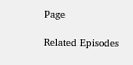Page

Related Episodes